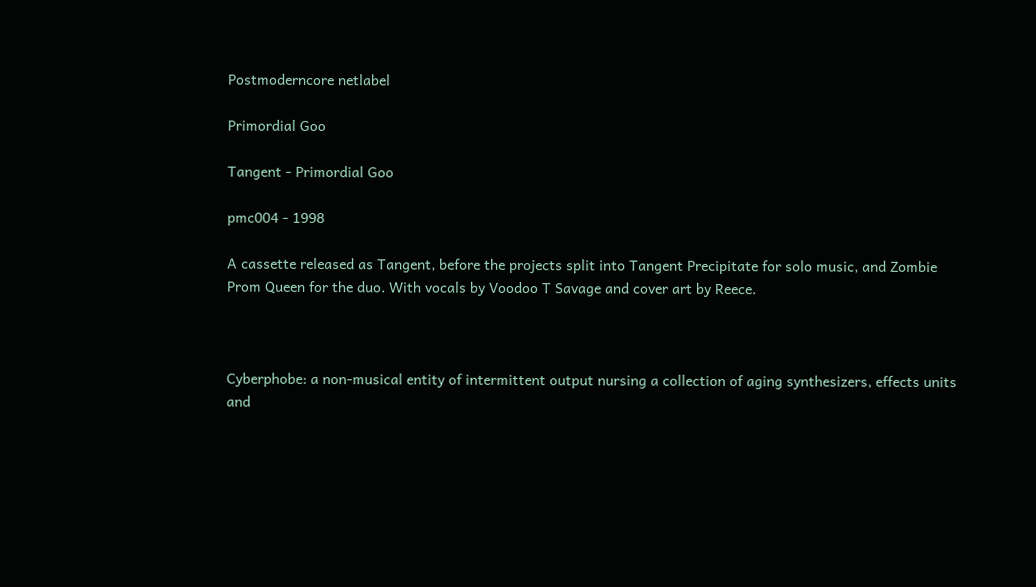Postmoderncore netlabel

Primordial Goo

Tangent - Primordial Goo

pmc004 - 1998

A cassette released as Tangent, before the projects split into Tangent Precipitate for solo music, and Zombie Prom Queen for the duo. With vocals by Voodoo T Savage and cover art by Reece.



Cyberphobe: a non-musical entity of intermittent output nursing a collection of aging synthesizers, effects units and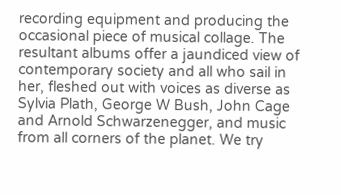recording equipment and producing the occasional piece of musical collage. The resultant albums offer a jaundiced view of contemporary society and all who sail in her, fleshed out with voices as diverse as Sylvia Plath, George W Bush, John Cage and Arnold Schwarzenegger, and music from all corners of the planet. We try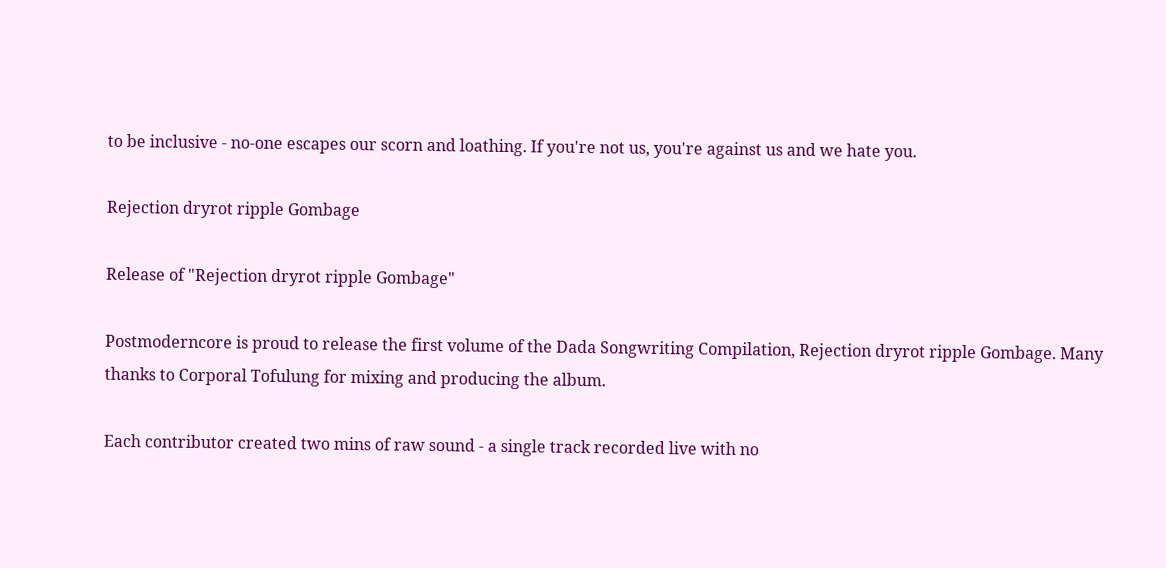to be inclusive - no-one escapes our scorn and loathing. If you're not us, you're against us and we hate you.

Rejection dryrot ripple Gombage

Release of "Rejection dryrot ripple Gombage"

Postmoderncore is proud to release the first volume of the Dada Songwriting Compilation, Rejection dryrot ripple Gombage. Many thanks to Corporal Tofulung for mixing and producing the album.

Each contributor created two mins of raw sound - a single track recorded live with no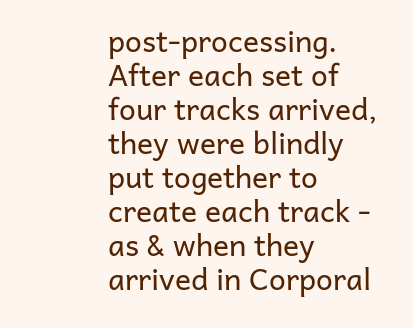post-processing. After each set of four tracks arrived, they were blindly put together to create each track - as & when they arrived in Corporal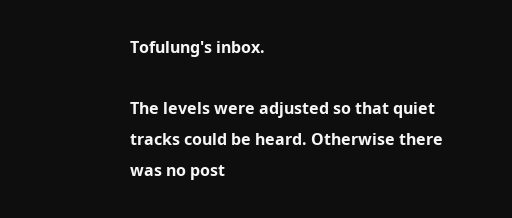Tofulung's inbox.

The levels were adjusted so that quiet tracks could be heard. Otherwise there was no post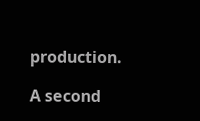production.

A second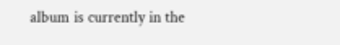album is currently in the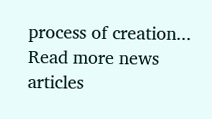process of creation...
Read more news articles